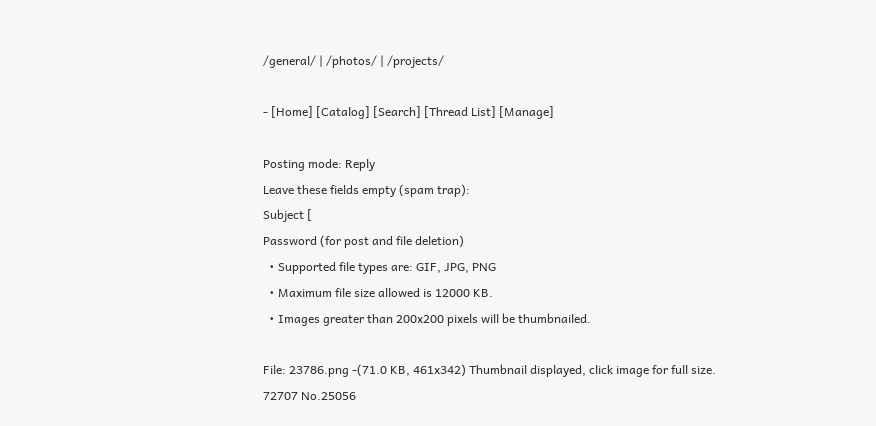/general/ | /photos/ | /projects/

- [Home] [Catalog] [Search] [Thread List] [Manage]

Posting mode: Reply
Leave these fields empty (spam trap):
Subject [
Password (for post and file deletion)
  • Supported file types are: GIF, JPG, PNG
  • Maximum file size allowed is 12000 KB.
  • Images greater than 200x200 pixels will be thumbnailed.

File: 23786.png -(71.0 KB, 461x342) Thumbnail displayed, click image for full size.
72707 No.25056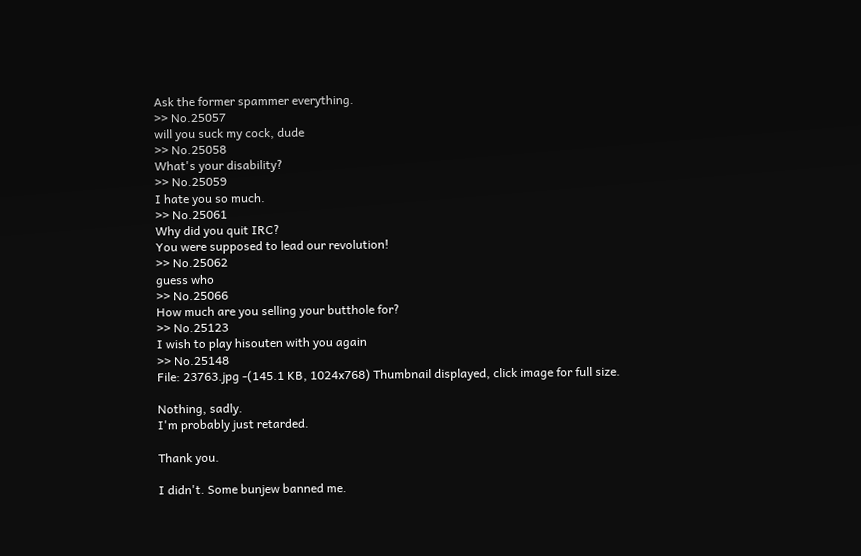Ask the former spammer everything.
>> No.25057
will you suck my cock, dude
>> No.25058
What's your disability?
>> No.25059
I hate you so much.
>> No.25061
Why did you quit IRC?
You were supposed to lead our revolution!
>> No.25062
guess who
>> No.25066
How much are you selling your butthole for?
>> No.25123
I wish to play hisouten with you again
>> No.25148
File: 23763.jpg -(145.1 KB, 1024x768) Thumbnail displayed, click image for full size.

Nothing, sadly.
I'm probably just retarded.

Thank you.

I didn't. Some bunjew banned me.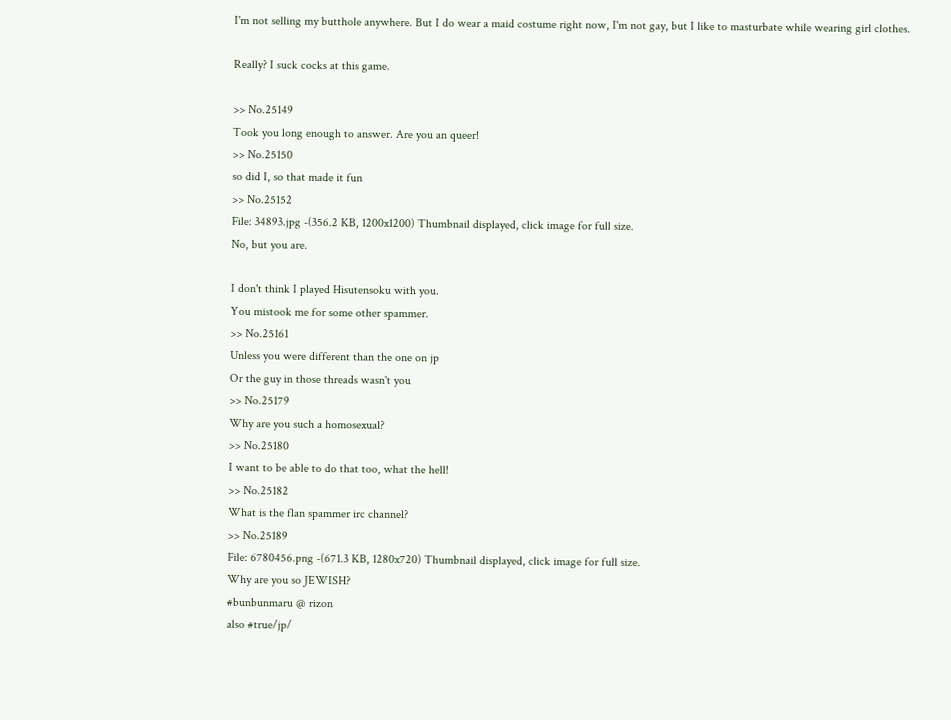I'm not selling my butthole anywhere. But I do wear a maid costume right now, I'm not gay, but I like to masturbate while wearing girl clothes.

Really? I suck cocks at this game.

>> No.25149
Took you long enough to answer. Are you an queer!
>> No.25150
so did I, so that made it fun
>> No.25152
File: 34893.jpg -(356.2 KB, 1200x1200) Thumbnail displayed, click image for full size.
No, but you are.

I don't think I played Hisutensoku with you.
You mistook me for some other spammer.
>> No.25161
Unless you were different than the one on jp
Or the guy in those threads wasn't you
>> No.25179
Why are you such a homosexual?
>> No.25180
I want to be able to do that too, what the hell!
>> No.25182
What is the flan spammer irc channel?
>> No.25189
File: 6780456.png -(671.3 KB, 1280x720) Thumbnail displayed, click image for full size.
Why are you so JEWISH?
#bunbunmaru @ rizon
also #true/jp/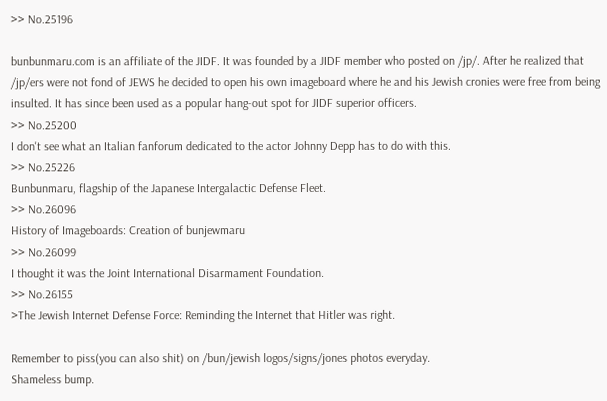>> No.25196

bunbunmaru.com is an affiliate of the JIDF. It was founded by a JIDF member who posted on /jp/. After he realized that /jp/ers were not fond of JEWS he decided to open his own imageboard where he and his Jewish cronies were free from being insulted. It has since been used as a popular hang-out spot for JIDF superior officers.
>> No.25200
I don't see what an Italian fanforum dedicated to the actor Johnny Depp has to do with this.
>> No.25226
Bunbunmaru, flagship of the Japanese Intergalactic Defense Fleet.
>> No.26096
History of Imageboards: Creation of bunjewmaru
>> No.26099
I thought it was the Joint International Disarmament Foundation.
>> No.26155
>The Jewish Internet Defense Force: Reminding the Internet that Hitler was right.

Remember to piss(you can also shit) on /bun/jewish logos/signs/jones photos everyday.
Shameless bump.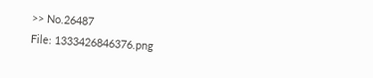>> No.26487
File: 1333426846376.png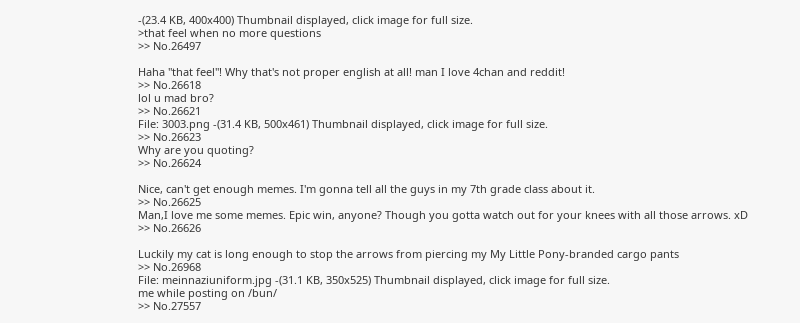-(23.4 KB, 400x400) Thumbnail displayed, click image for full size.
>that feel when no more questions
>> No.26497

Haha "that feel"! Why that's not proper english at all! man I love 4chan and reddit!
>> No.26618
lol u mad bro?
>> No.26621
File: 3003.png -(31.4 KB, 500x461) Thumbnail displayed, click image for full size.
>> No.26623
Why are you quoting?
>> No.26624

Nice, can't get enough memes. I'm gonna tell all the guys in my 7th grade class about it.
>> No.26625
Man,I love me some memes. Epic win, anyone? Though you gotta watch out for your knees with all those arrows. xD
>> No.26626

Luckily my cat is long enough to stop the arrows from piercing my My Little Pony-branded cargo pants
>> No.26968
File: meinnaziuniform.jpg -(31.1 KB, 350x525) Thumbnail displayed, click image for full size.
me while posting on /bun/
>> No.27557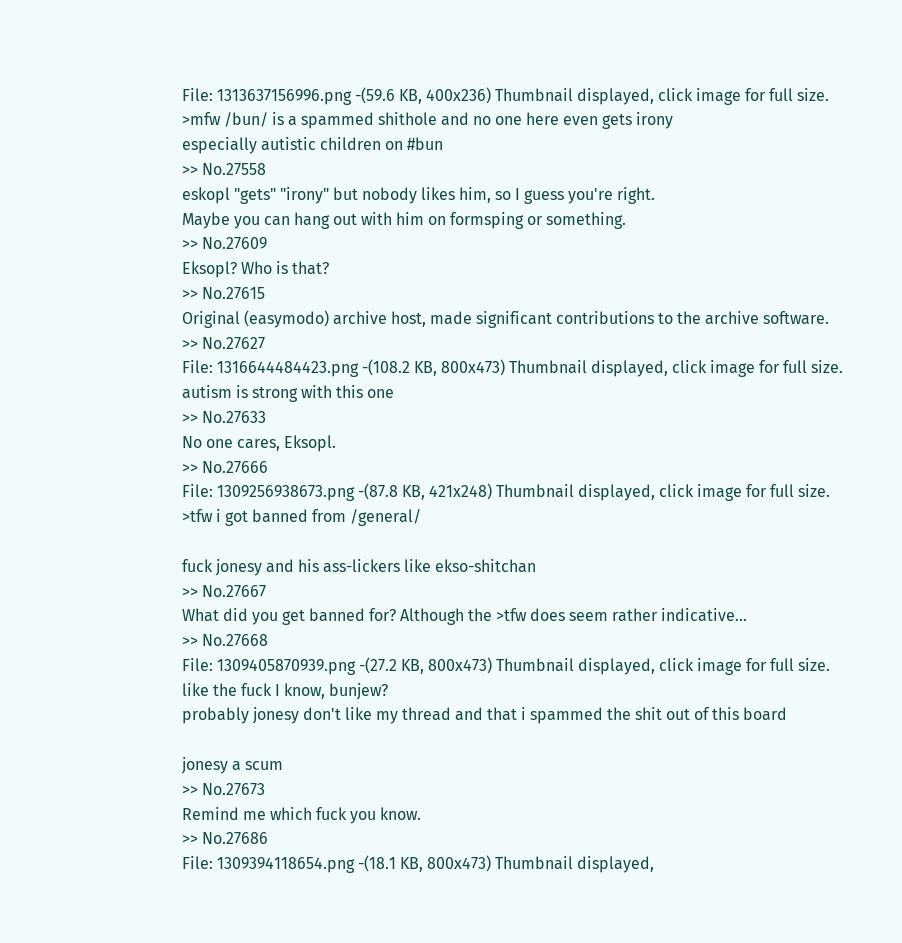File: 1313637156996.png -(59.6 KB, 400x236) Thumbnail displayed, click image for full size.
>mfw /bun/ is a spammed shithole and no one here even gets irony
especially autistic children on #bun
>> No.27558
eskopl "gets" "irony" but nobody likes him, so I guess you're right.
Maybe you can hang out with him on formsping or something.
>> No.27609
Eksopl? Who is that?
>> No.27615
Original (easymodo) archive host, made significant contributions to the archive software.
>> No.27627
File: 1316644484423.png -(108.2 KB, 800x473) Thumbnail displayed, click image for full size.
autism is strong with this one
>> No.27633
No one cares, Eksopl.
>> No.27666
File: 1309256938673.png -(87.8 KB, 421x248) Thumbnail displayed, click image for full size.
>tfw i got banned from /general/

fuck jonesy and his ass-lickers like ekso-shitchan
>> No.27667
What did you get banned for? Although the >tfw does seem rather indicative...
>> No.27668
File: 1309405870939.png -(27.2 KB, 800x473) Thumbnail displayed, click image for full size.
like the fuck I know, bunjew?
probably jonesy don't like my thread and that i spammed the shit out of this board

jonesy a scum
>> No.27673
Remind me which fuck you know.
>> No.27686
File: 1309394118654.png -(18.1 KB, 800x473) Thumbnail displayed,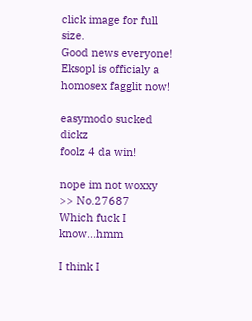click image for full size.
Good news everyone!
Eksopl is officialy a homosex fagglit now!

easymodo sucked dickz
foolz 4 da win!

nope im not woxxy
>> No.27687
Which fuck I know...hmm

I think I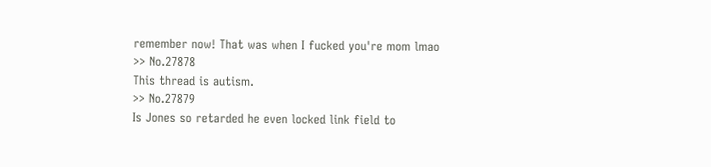remember now! That was when I fucked you're mom lmao
>> No.27878
This thread is autism.
>> No.27879
Is Jones so retarded he even locked link field to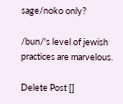sage/noko only?

/bun/'s level of jewish practices are marvelous.

Delete Post []